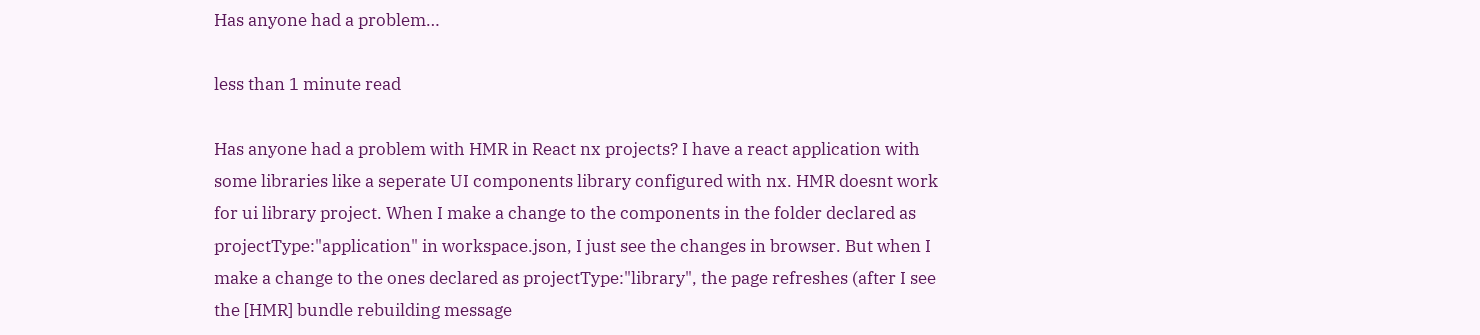Has anyone had a problem…

less than 1 minute read

Has anyone had a problem with HMR in React nx projects? I have a react application with some libraries like a seperate UI components library configured with nx. HMR doesnt work for ui library project. When I make a change to the components in the folder declared as projectType:"application" in workspace.json, I just see the changes in browser. But when I make a change to the ones declared as projectType:"library", the page refreshes (after I see the [HMR] bundle rebuilding message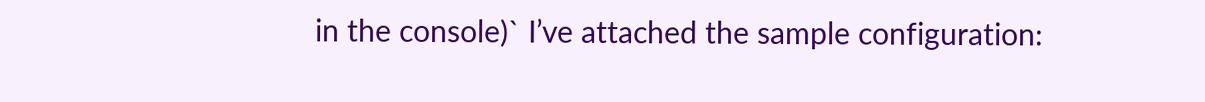in the console)` I’ve attached the sample configuration: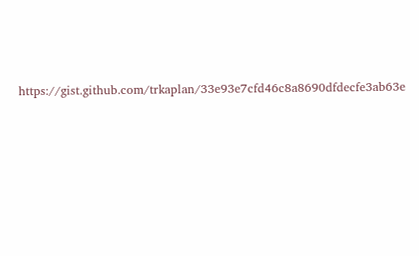https://gist.github.com/trkaplan/33e93e7cfd46c8a8690dfdecfe3ab63e